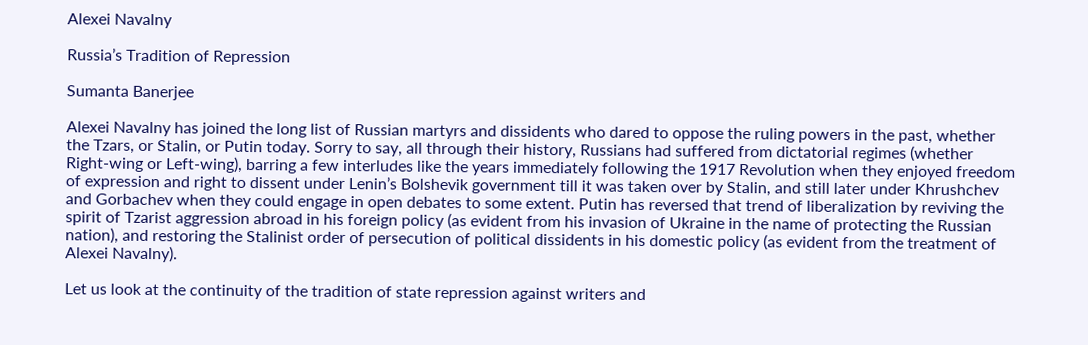Alexei Navalny

Russia’s Tradition of Repression

Sumanta Banerjee

Alexei Navalny has joined the long list of Russian martyrs and dissidents who dared to oppose the ruling powers in the past, whether the Tzars, or Stalin, or Putin today. Sorry to say, all through their history, Russians had suffered from dictatorial regimes (whether Right-wing or Left-wing), barring a few interludes like the years immediately following the 1917 Revolution when they enjoyed freedom of expression and right to dissent under Lenin’s Bolshevik government till it was taken over by Stalin, and still later under Khrushchev and Gorbachev when they could engage in open debates to some extent. Putin has reversed that trend of liberalization by reviving the spirit of Tzarist aggression abroad in his foreign policy (as evident from his invasion of Ukraine in the name of protecting the Russian nation), and restoring the Stalinist order of persecution of political dissidents in his domestic policy (as evident from the treatment of Alexei Navalny).

Let us look at the continuity of the tradition of state repression against writers and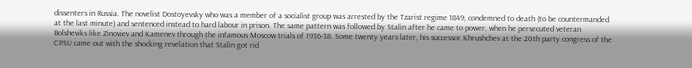dissenters in Russia. The novelist Dostoyevsky who was a member of a socialist group was arrested by the Tzarist regime 1849, condemned to death (to be countermanded at the last minute) and sentenced instead to hard labour in prison. The same pattern was followed by Stalin after he came to power, when he persecuted veteran Bolsheviks like Zinoviev and Kamenev through the infamous Moscow trials of 1936-38. Some twenty years later, his successor Khrushchev at the 20th party congress of the CPSU came out with the shocking revelation that Stalin got rid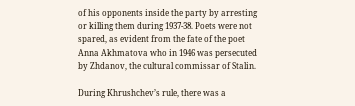of his opponents inside the party by arresting or killing them during 1937-38. Poets were not spared, as evident from the fate of the poet Anna Akhmatova who in 1946 was persecuted by Zhdanov, the cultural commissar of Stalin.

During Khrushchev’s rule, there was a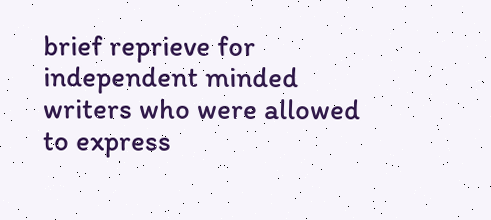brief reprieve for independent minded writers who were allowed to express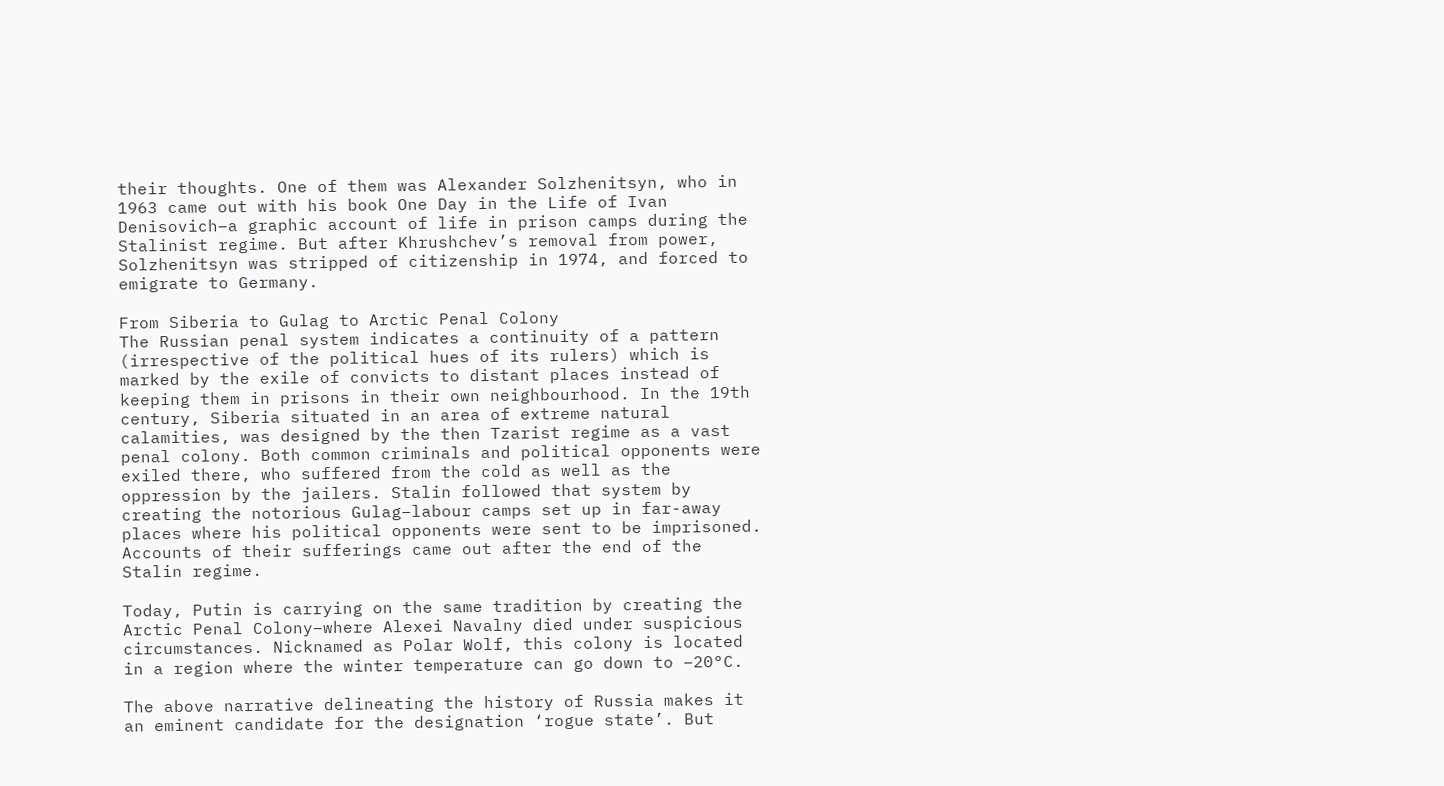their thoughts. One of them was Alexander Solzhenitsyn, who in 1963 came out with his book One Day in the Life of Ivan Denisovich–a graphic account of life in prison camps during the Stalinist regime. But after Khrushchev’s removal from power, Solzhenitsyn was stripped of citizenship in 1974, and forced to emigrate to Germany.

From Siberia to Gulag to Arctic Penal Colony
The Russian penal system indicates a continuity of a pattern (irrespective of the political hues of its rulers) which is marked by the exile of convicts to distant places instead of keeping them in prisons in their own neighbourhood. In the 19th century, Siberia situated in an area of extreme natural calamities, was designed by the then Tzarist regime as a vast penal colony. Both common criminals and political opponents were exiled there, who suffered from the cold as well as the oppression by the jailers. Stalin followed that system by creating the notorious Gulag–labour camps set up in far-away places where his political opponents were sent to be imprisoned. Accounts of their sufferings came out after the end of the Stalin regime.

Today, Putin is carrying on the same tradition by creating the Arctic Penal Colony–where Alexei Navalny died under suspicious circumstances. Nicknamed as Polar Wolf, this colony is located in a region where the winter temperature can go down to –20°C.

The above narrative delineating the history of Russia makes it an eminent candidate for the designation ‘rogue state’. But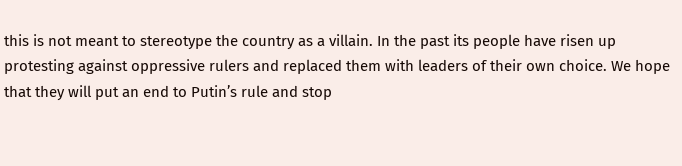this is not meant to stereotype the country as a villain. In the past its people have risen up protesting against oppressive rulers and replaced them with leaders of their own choice. We hope that they will put an end to Putin’s rule and stop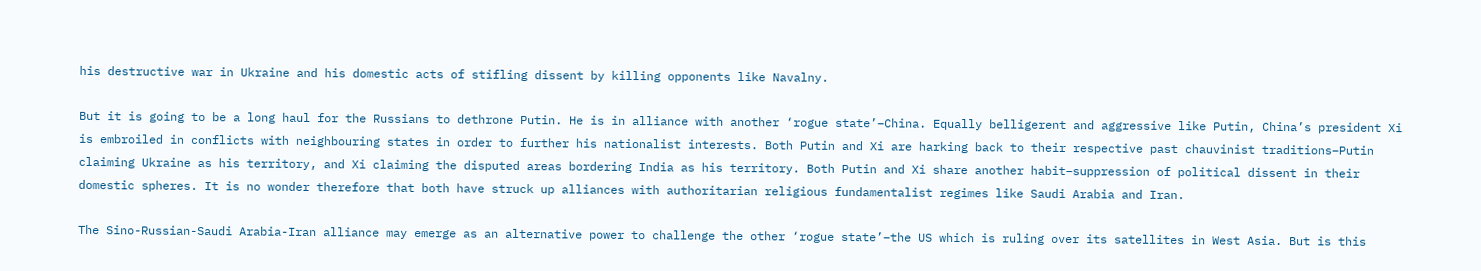his destructive war in Ukraine and his domestic acts of stifling dissent by killing opponents like Navalny.

But it is going to be a long haul for the Russians to dethrone Putin. He is in alliance with another ‘rogue state’–China. Equally belligerent and aggressive like Putin, China’s president Xi is embroiled in conflicts with neighbouring states in order to further his nationalist interests. Both Putin and Xi are harking back to their respective past chauvinist traditions–Putin claiming Ukraine as his territory, and Xi claiming the disputed areas bordering India as his territory. Both Putin and Xi share another habit–suppression of political dissent in their domestic spheres. It is no wonder therefore that both have struck up alliances with authoritarian religious fundamentalist regimes like Saudi Arabia and Iran.

The Sino-Russian-Saudi Arabia-Iran alliance may emerge as an alternative power to challenge the other ‘rogue state’–the US which is ruling over its satellites in West Asia. But is this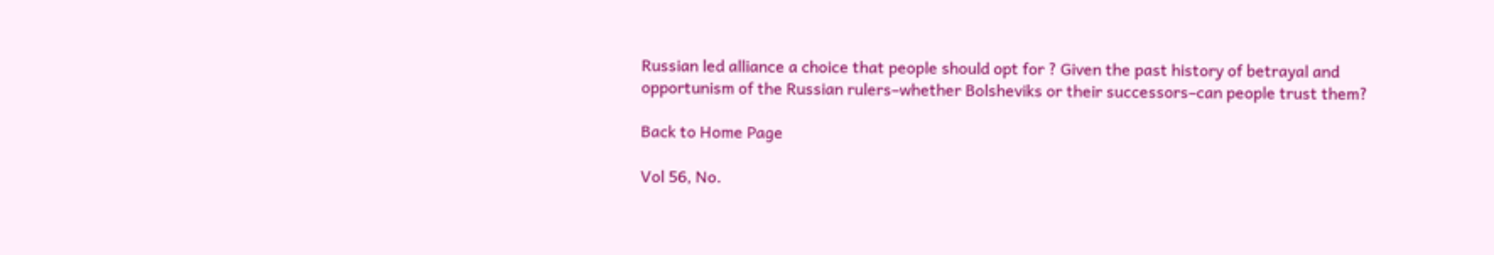Russian led alliance a choice that people should opt for ? Given the past history of betrayal and opportunism of the Russian rulers–whether Bolsheviks or their successors–can people trust them?

Back to Home Page

Vol 56, No.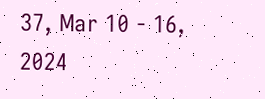37, Mar 10 - 16, 2024